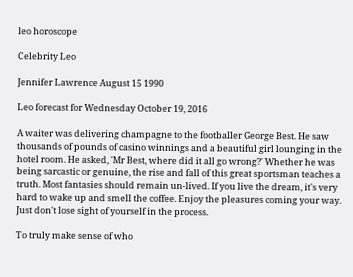leo horoscope

Celebrity Leo

Jennifer Lawrence August 15 1990

Leo forecast for Wednesday October 19, 2016

A waiter was delivering champagne to the footballer George Best. He saw thousands of pounds of casino winnings and a beautiful girl lounging in the hotel room. He asked, 'Mr Best, where did it all go wrong?' Whether he was being sarcastic or genuine, the rise and fall of this great sportsman teaches a truth. Most fantasies should remain un-lived. If you live the dream, it's very hard to wake up and smell the coffee. Enjoy the pleasures coming your way. Just don't lose sight of yourself in the process.

To truly make sense of who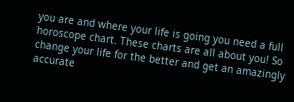you are and where your life is going you need a full horoscope chart. These charts are all about you! So change your life for the better and get an amazingly accurate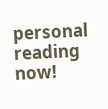personal reading now!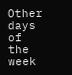Other days of the week